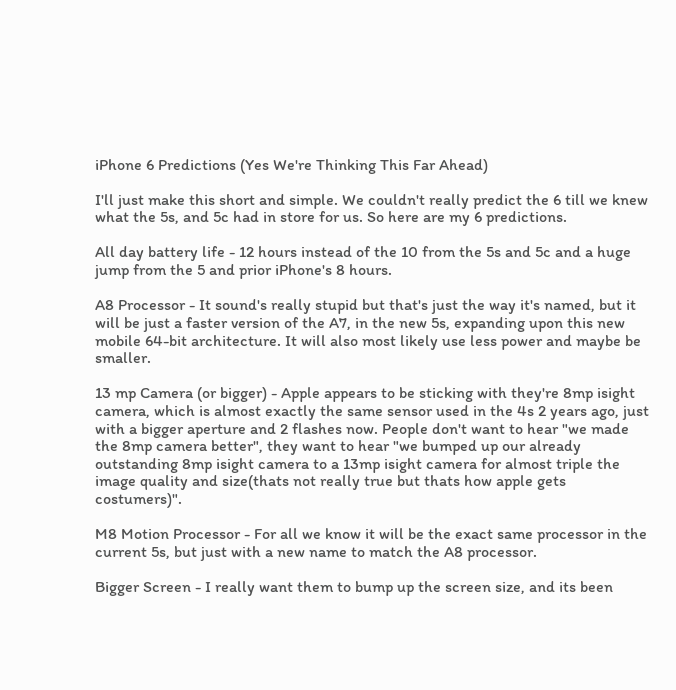iPhone 6 Predictions (Yes We're Thinking This Far Ahead)

I'll just make this short and simple. We couldn't really predict the 6 till we knew what the 5s, and 5c had in store for us. So here are my 6 predictions.

All day battery life - 12 hours instead of the 10 from the 5s and 5c and a huge jump from the 5 and prior iPhone's 8 hours.

A8 Processor - It sound's really stupid but that's just the way it's named, but it will be just a faster version of the A7, in the new 5s, expanding upon this new mobile 64-bit architecture. It will also most likely use less power and maybe be smaller.

13 mp Camera (or bigger) - Apple appears to be sticking with they're 8mp isight camera, which is almost exactly the same sensor used in the 4s 2 years ago, just with a bigger aperture and 2 flashes now. People don't want to hear "we made the 8mp camera better", they want to hear "we bumped up our already outstanding 8mp isight camera to a 13mp isight camera for almost triple the image quality and size(thats not really true but thats how apple gets costumers)".

M8 Motion Processor - For all we know it will be the exact same processor in the current 5s, but just with a new name to match the A8 processor.

Bigger Screen - I really want them to bump up the screen size, and its been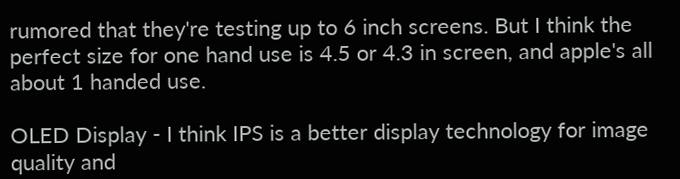rumored that they're testing up to 6 inch screens. But I think the perfect size for one hand use is 4.5 or 4.3 in screen, and apple's all about 1 handed use.

OLED Display - I think IPS is a better display technology for image quality and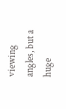viewing angles, but a huge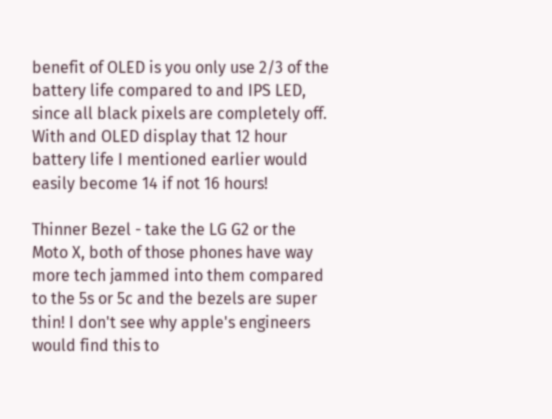benefit of OLED is you only use 2/3 of the battery life compared to and IPS LED, since all black pixels are completely off. With and OLED display that 12 hour battery life I mentioned earlier would easily become 14 if not 16 hours!

Thinner Bezel - take the LG G2 or the Moto X, both of those phones have way more tech jammed into them compared to the 5s or 5c and the bezels are super thin! I don't see why apple's engineers would find this to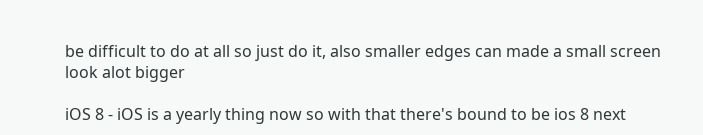be difficult to do at all so just do it, also smaller edges can made a small screen look alot bigger

iOS 8 - iOS is a yearly thing now so with that there's bound to be ios 8 next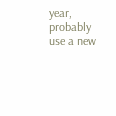year, probably use a new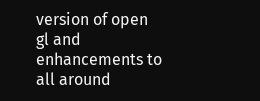version of open gl and enhancements to all around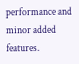performance and minor added features.